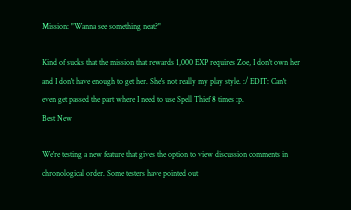Mission: "Wanna see something neat?"

Kind of sucks that the mission that rewards 1,000 EXP requires Zoe, I don't own her and I don't have enough to get her. She's not really my play style. :/ EDIT: Can't even get passed the part where I need to use Spell Thief 8 times :p.
Best New

We're testing a new feature that gives the option to view discussion comments in chronological order. Some testers have pointed out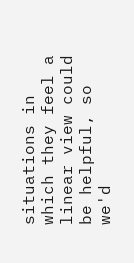situations in which they feel a linear view could be helpful, so we'd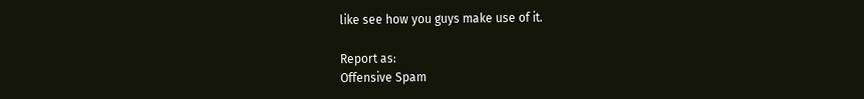like see how you guys make use of it.

Report as:
Offensive Spam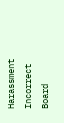Harassment Incorrect Board